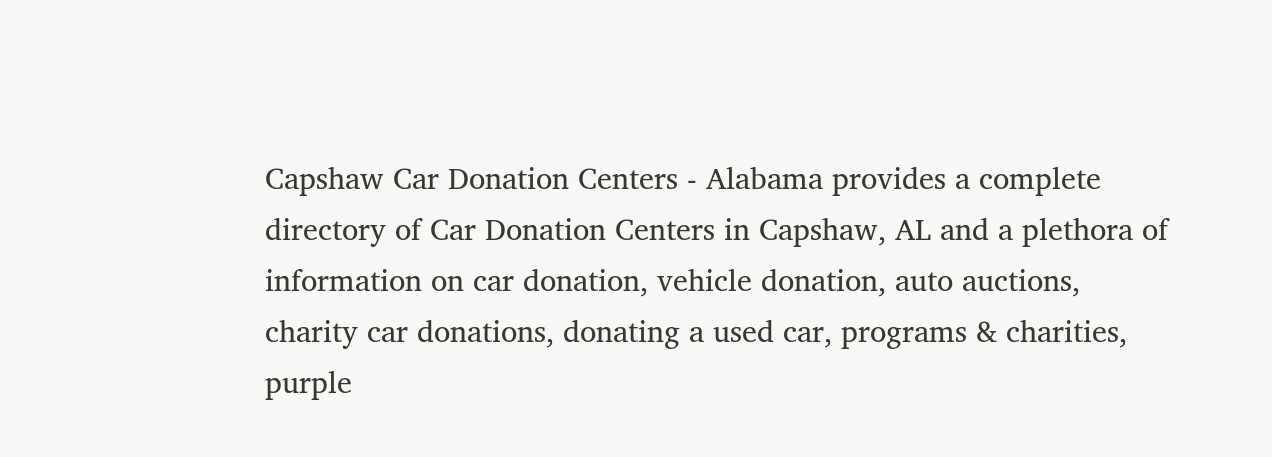Capshaw Car Donation Centers - Alabama provides a complete directory of Car Donation Centers in Capshaw, AL and a plethora of information on car donation, vehicle donation, auto auctions, charity car donations, donating a used car, programs & charities, purple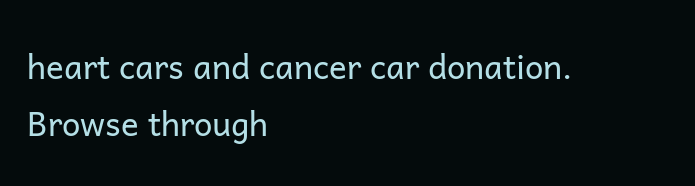heart cars and cancer car donation. Browse through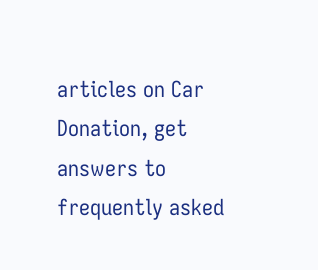articles on Car Donation, get answers to frequently asked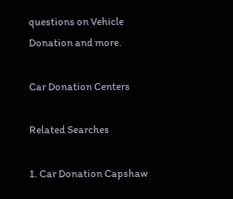questions on Vehicle Donation and more.

Car Donation Centers

Related Searches

1. Car Donation Capshaw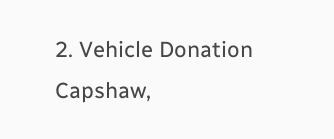2. Vehicle Donation Capshaw,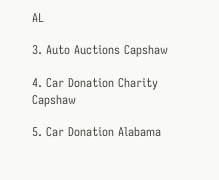AL

3. Auto Auctions Capshaw

4. Car Donation Charity Capshaw

5. Car Donation Alabama